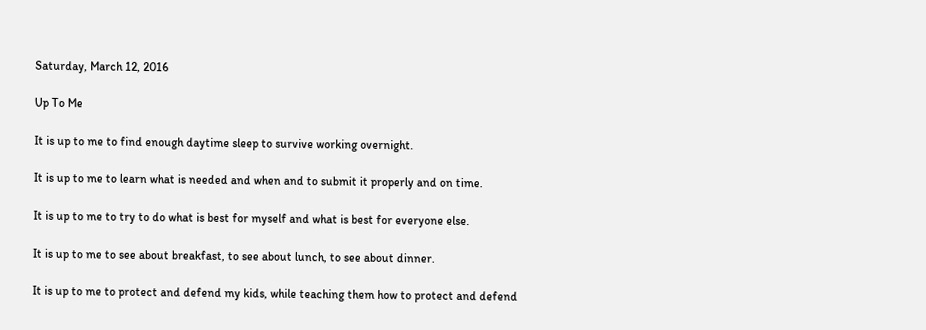Saturday, March 12, 2016

Up To Me

It is up to me to find enough daytime sleep to survive working overnight.

It is up to me to learn what is needed and when and to submit it properly and on time.

It is up to me to try to do what is best for myself and what is best for everyone else.

It is up to me to see about breakfast, to see about lunch, to see about dinner.

It is up to me to protect and defend my kids, while teaching them how to protect and defend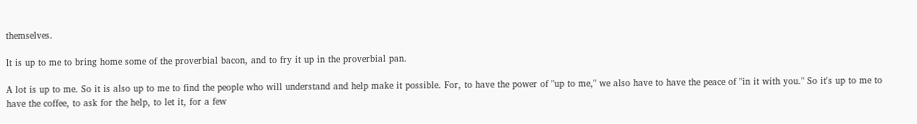themselves.

It is up to me to bring home some of the proverbial bacon, and to fry it up in the proverbial pan.

A lot is up to me. So it is also up to me to find the people who will understand and help make it possible. For, to have the power of "up to me," we also have to have the peace of "in it with you." So it's up to me to have the coffee, to ask for the help, to let it, for a few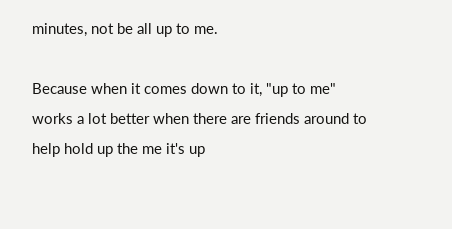minutes, not be all up to me.

Because when it comes down to it, "up to me" works a lot better when there are friends around to help hold up the me it's up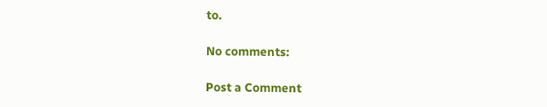to.

No comments:

Post a Comment